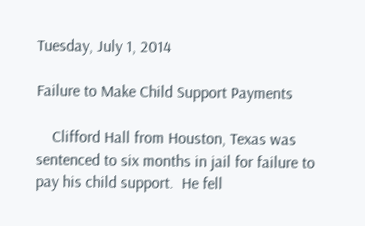Tuesday, July 1, 2014

Failure to Make Child Support Payments

    Clifford Hall from Houston, Texas was sentenced to six months in jail for failure to pay his child support.  He fell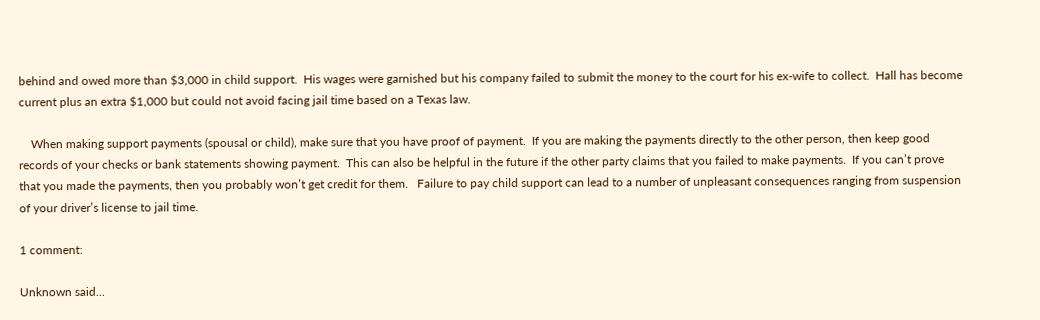behind and owed more than $3,000 in child support.  His wages were garnished but his company failed to submit the money to the court for his ex-wife to collect.  Hall has become current plus an extra $1,000 but could not avoid facing jail time based on a Texas law.

    When making support payments (spousal or child), make sure that you have proof of payment.  If you are making the payments directly to the other person, then keep good records of your checks or bank statements showing payment.  This can also be helpful in the future if the other party claims that you failed to make payments.  If you can’t prove that you made the payments, then you probably won’t get credit for them.   Failure to pay child support can lead to a number of unpleasant consequences ranging from suspension of your driver’s license to jail time.

1 comment:

Unknown said...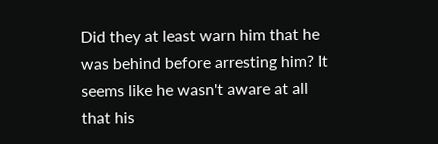Did they at least warn him that he was behind before arresting him? It seems like he wasn't aware at all that his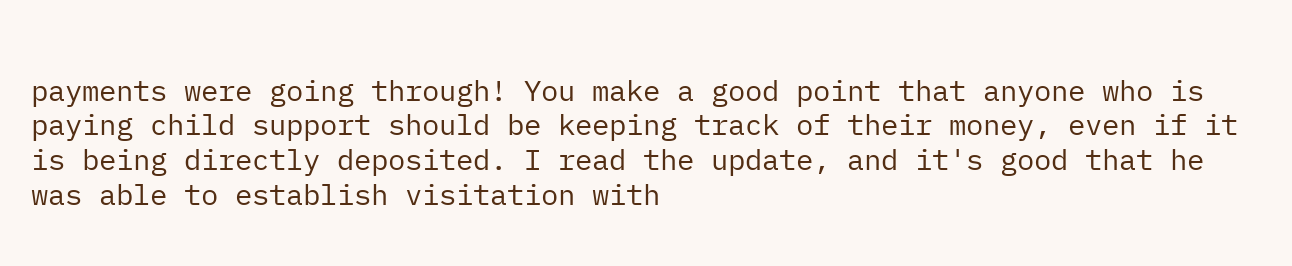payments were going through! You make a good point that anyone who is paying child support should be keeping track of their money, even if it is being directly deposited. I read the update, and it's good that he was able to establish visitation with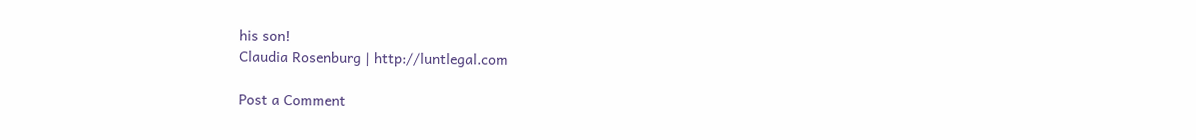his son!
Claudia Rosenburg | http://luntlegal.com

Post a Comment